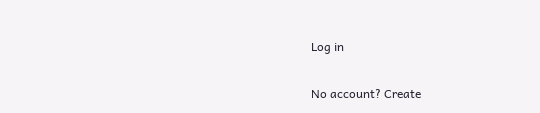Log in

No account? Create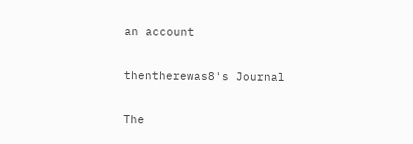an account

thentherewas8's Journal

The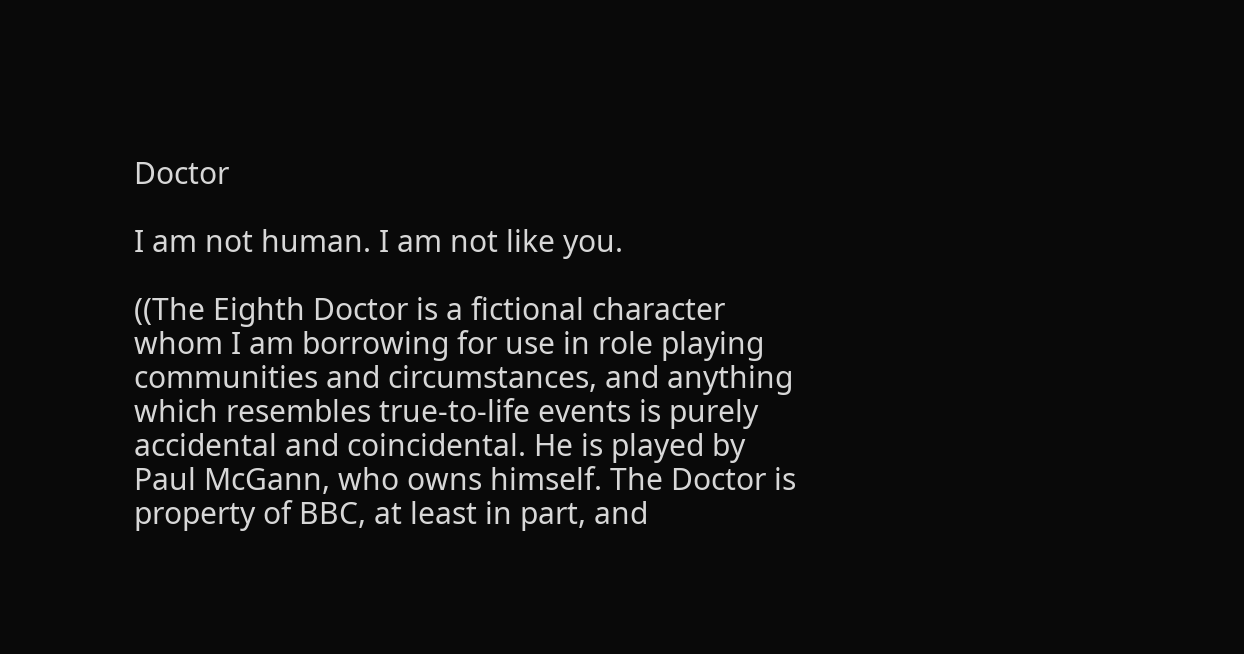Doctor

I am not human. I am not like you.

((The Eighth Doctor is a fictional character whom I am borrowing for use in role playing communities and circumstances, and anything which resembles true-to-life events is purely accidental and coincidental. He is played by Paul McGann, who owns himself. The Doctor is property of BBC, at least in part, and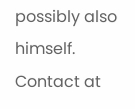possibly also himself. Contact at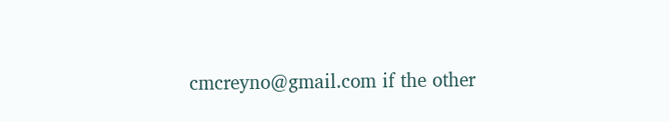cmcreyno@gmail.com if the other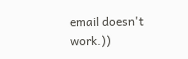email doesn't work.))